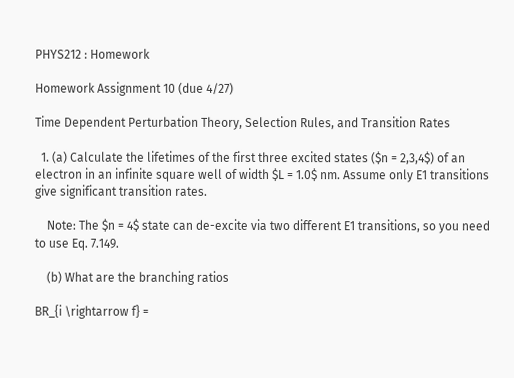PHYS212 : Homework

Homework Assignment 10 (due 4/27)

Time Dependent Perturbation Theory, Selection Rules, and Transition Rates

  1. (a) Calculate the lifetimes of the first three excited states ($n = 2,3,4$) of an electron in an infinite square well of width $L = 1.0$ nm. Assume only E1 transitions give significant transition rates.

    Note: The $n = 4$ state can de-excite via two different E1 transitions, so you need to use Eq. 7.149.

    (b) What are the branching ratios

BR_{i \rightarrow f} =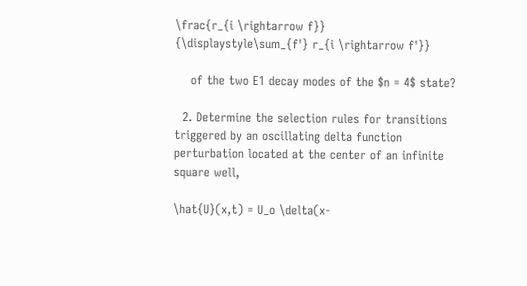\frac{r_{i \rightarrow f}}
{\displaystyle\sum_{f'} r_{i \rightarrow f'}}

    of the two E1 decay modes of the $n = 4$ state?

  2. Determine the selection rules for transitions triggered by an oscillating delta function perturbation located at the center of an infinite square well,

\hat{U}(x,t) = U_o \delta(x-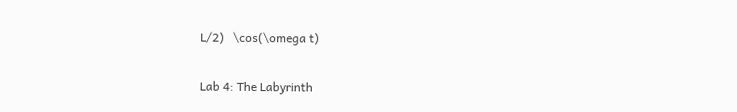L/2)   \cos(\omega t)

Lab 4: The Labyrinth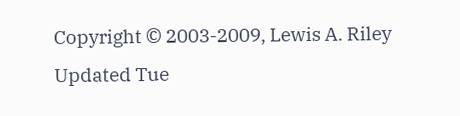Copyright © 2003-2009, Lewis A. Riley Updated Tue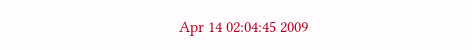Apr 14 02:04:45 2009